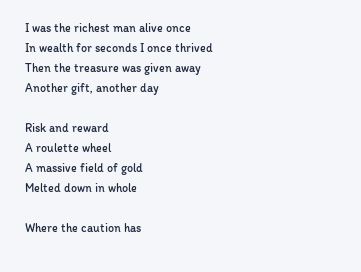I was the richest man alive once
In wealth for seconds I once thrived
Then the treasure was given away
Another gift, another day

Risk and reward
A roulette wheel
A massive field of gold
Melted down in whole

Where the caution has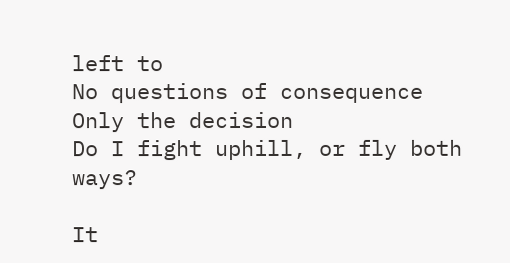left to
No questions of consequence
Only the decision
Do I fight uphill, or fly both ways?

It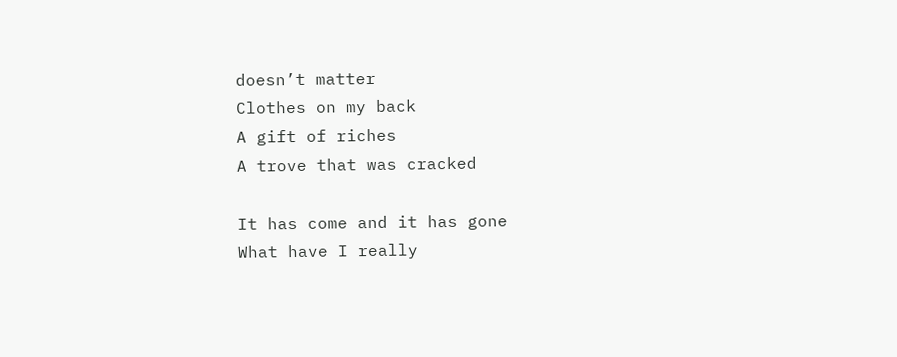doesn’t matter
Clothes on my back
A gift of riches
A trove that was cracked

It has come and it has gone
What have I really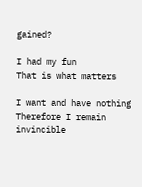gained?

I had my fun
That is what matters

I want and have nothing
Therefore I remain invincible